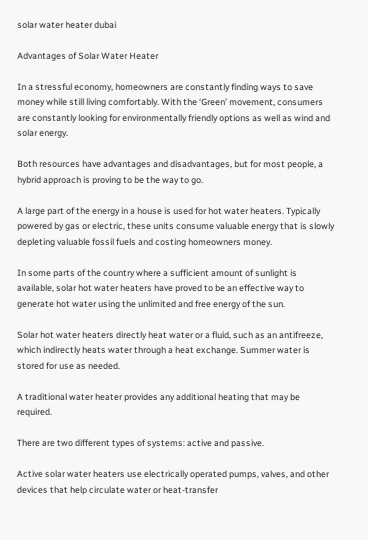solar water heater dubai

Advantages of Solar Water Heater

In a stressful economy, homeowners are constantly finding ways to save money while still living comfortably. With the ‘Green’ movement, consumers are constantly looking for environmentally friendly options as well as wind and solar energy.

Both resources have advantages and disadvantages, but for most people, a hybrid approach is proving to be the way to go.

A large part of the energy in a house is used for hot water heaters. Typically powered by gas or electric, these units consume valuable energy that is slowly depleting valuable fossil fuels and costing homeowners money.

In some parts of the country where a sufficient amount of sunlight is available, solar hot water heaters have proved to be an effective way to generate hot water using the unlimited and free energy of the sun.

Solar hot water heaters directly heat water or a fluid, such as an antifreeze, which indirectly heats water through a heat exchange. Summer water is stored for use as needed.

A traditional water heater provides any additional heating that may be required.

There are two different types of systems: active and passive.

Active solar water heaters use electrically operated pumps, valves, and other devices that help circulate water or heat-transfer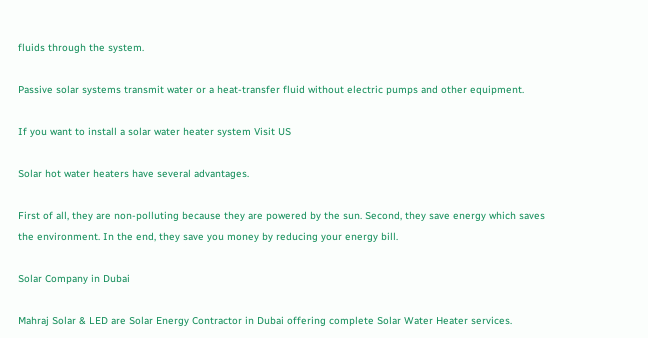fluids through the system.

Passive solar systems transmit water or a heat-transfer fluid without electric pumps and other equipment.

If you want to install a solar water heater system Visit US

Solar hot water heaters have several advantages.

First of all, they are non-polluting because they are powered by the sun. Second, they save energy which saves the environment. In the end, they save you money by reducing your energy bill.

Solar Company in Dubai

Mahraj Solar & LED are Solar Energy Contractor in Dubai offering complete Solar Water Heater services.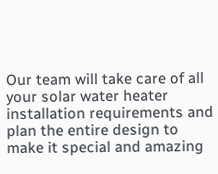Our team will take care of all your solar water heater installation requirements and plan the entire design to make it special and amazing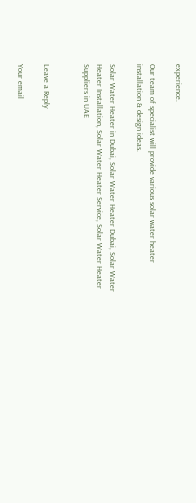experience.

Our team of specialist will provide various solar water heater installation & design ideas.

Solar Water Heater in Dubai, Solar Water Heater Dubai, Solar Water Heater Installation, Solar Water Heater Service, Solar Water Heater Suppliers in UAE


Leave a Reply

Your email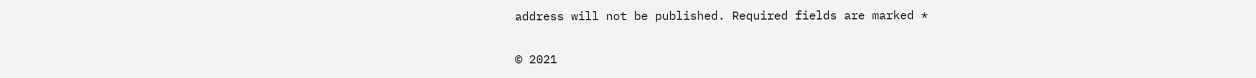address will not be published. Required fields are marked *

© 2021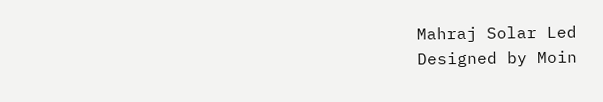Mahraj Solar Led
Designed by Moin